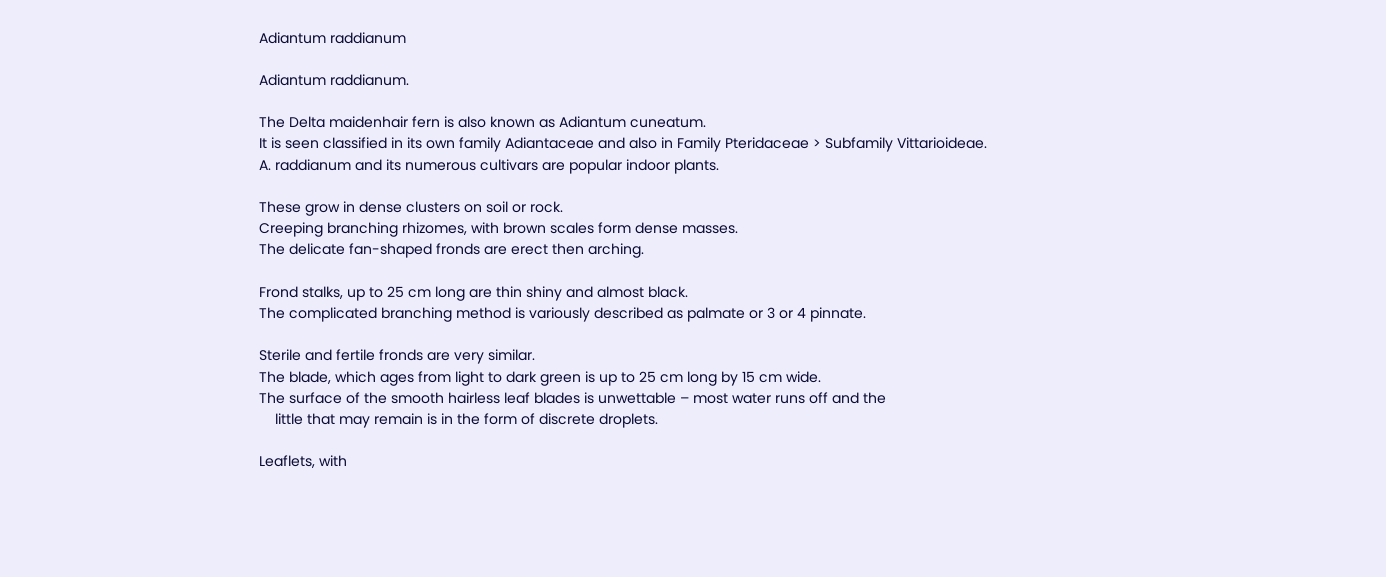Adiantum raddianum

Adiantum raddianum.

The Delta maidenhair fern is also known as Adiantum cuneatum.
It is seen classified in its own family Adiantaceae and also in Family Pteridaceae > Subfamily Vittarioideae.
A. raddianum and its numerous cultivars are popular indoor plants.

These grow in dense clusters on soil or rock.
Creeping branching rhizomes, with brown scales form dense masses.
The delicate fan-shaped fronds are erect then arching.

Frond stalks, up to 25 cm long are thin shiny and almost black.
The complicated branching method is variously described as palmate or 3 or 4 pinnate.

Sterile and fertile fronds are very similar.
The blade, which ages from light to dark green is up to 25 cm long by 15 cm wide.
The surface of the smooth hairless leaf blades is unwettable – most water runs off and the
    little that may remain is in the form of discrete droplets.

Leaflets, with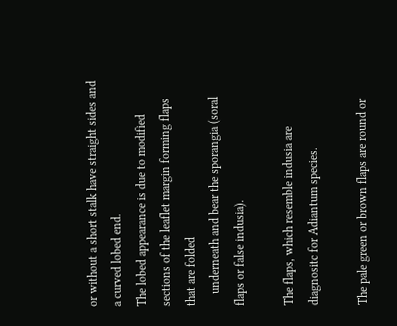or without a short stalk have straight sides and a curved lobed end.
The lobed appearance is due to modified sections of the leaflet margin forming flaps that are folded
    underneath and bear the sporangia (soral flaps or false indusia).

The flaps, which resemble indusia are diagnositc for Adiantum species.

The pale green or brown flaps are round or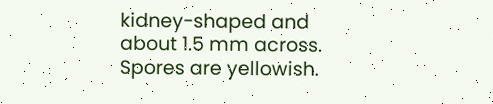kidney-shaped and about 1.5 mm across.
Spores are yellowish.